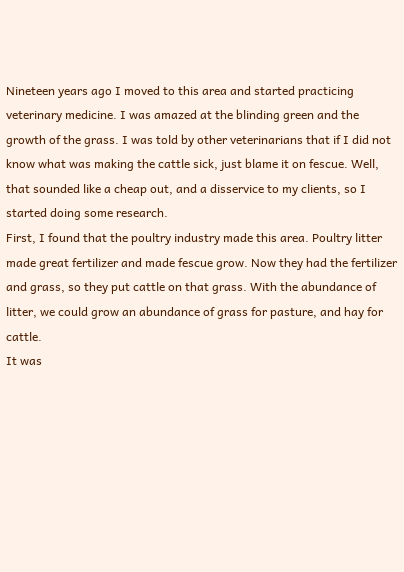Nineteen years ago I moved to this area and started practicing veterinary medicine. I was amazed at the blinding green and the growth of the grass. I was told by other veterinarians that if I did not know what was making the cattle sick, just blame it on fescue. Well, that sounded like a cheap out, and a disservice to my clients, so I started doing some research.
First, I found that the poultry industry made this area. Poultry litter made great fertilizer and made fescue grow. Now they had the fertilizer and grass, so they put cattle on that grass. With the abundance of litter, we could grow an abundance of grass for pasture, and hay for cattle.
It was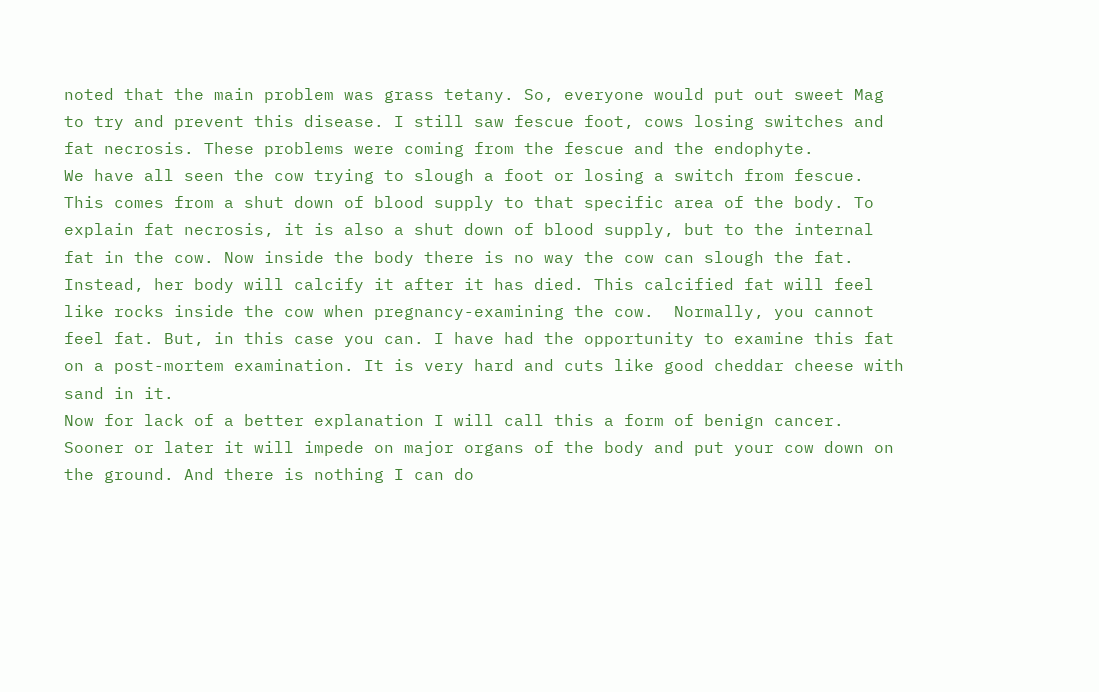noted that the main problem was grass tetany. So, everyone would put out sweet Mag to try and prevent this disease. I still saw fescue foot, cows losing switches and fat necrosis. These problems were coming from the fescue and the endophyte.
We have all seen the cow trying to slough a foot or losing a switch from fescue. This comes from a shut down of blood supply to that specific area of the body. To explain fat necrosis, it is also a shut down of blood supply, but to the internal fat in the cow. Now inside the body there is no way the cow can slough the fat. Instead, her body will calcify it after it has died. This calcified fat will feel like rocks inside the cow when pregnancy-examining the cow.  Normally, you cannot feel fat. But, in this case you can. I have had the opportunity to examine this fat on a post-mortem examination. It is very hard and cuts like good cheddar cheese with sand in it.
Now for lack of a better explanation I will call this a form of benign cancer.  Sooner or later it will impede on major organs of the body and put your cow down on the ground. And there is nothing I can do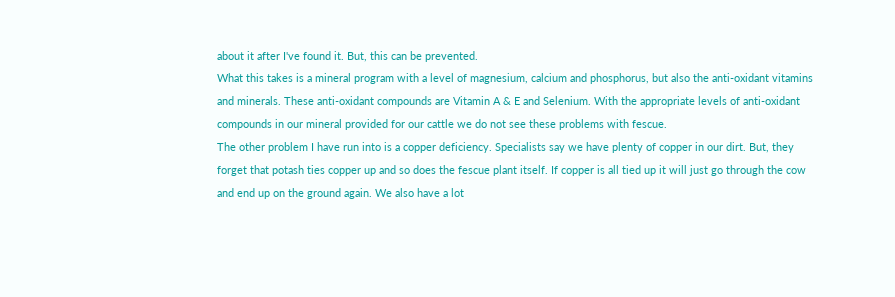about it after I've found it. But, this can be prevented.
What this takes is a mineral program with a level of magnesium, calcium and phosphorus, but also the anti-oxidant vitamins and minerals. These anti-oxidant compounds are Vitamin A & E and Selenium. With the appropriate levels of anti-oxidant compounds in our mineral provided for our cattle we do not see these problems with fescue.
The other problem I have run into is a copper deficiency. Specialists say we have plenty of copper in our dirt. But, they forget that potash ties copper up and so does the fescue plant itself. If copper is all tied up it will just go through the cow and end up on the ground again. We also have a lot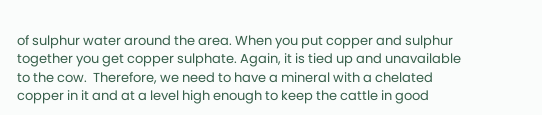of sulphur water around the area. When you put copper and sulphur together you get copper sulphate. Again, it is tied up and unavailable to the cow.  Therefore, we need to have a mineral with a chelated copper in it and at a level high enough to keep the cattle in good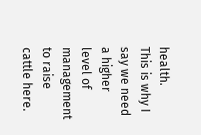health.
This is why I say we need a higher level of management to raise cattle here.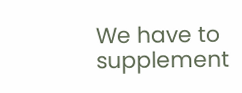We have to supplement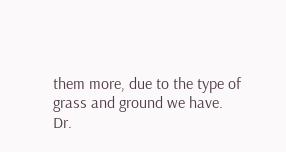them more, due to the type of grass and ground we have.
Dr.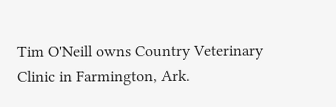Tim O'Neill owns Country Veterinary Clinic in Farmington, Ark.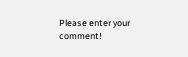Please enter your comment!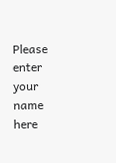Please enter your name here